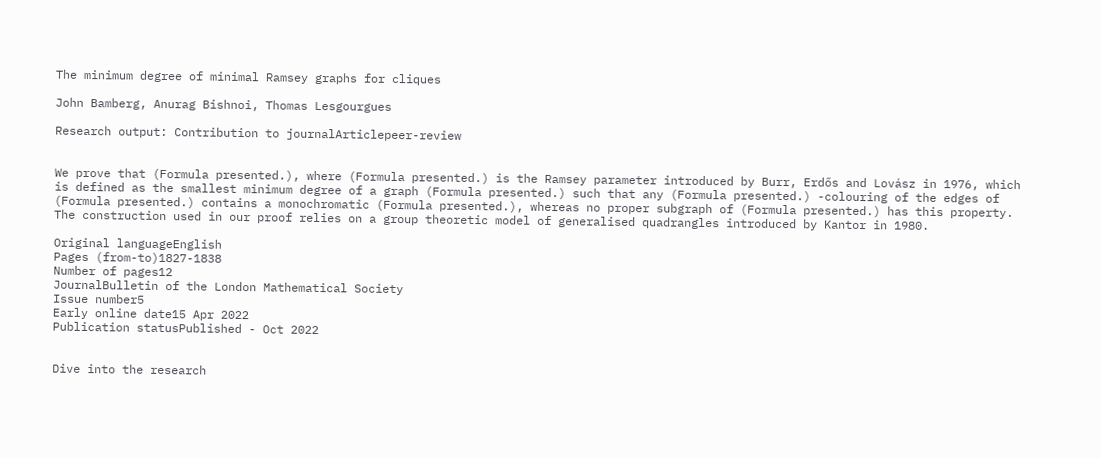The minimum degree of minimal Ramsey graphs for cliques

John Bamberg, Anurag Bishnoi, Thomas Lesgourgues

Research output: Contribution to journalArticlepeer-review


We prove that (Formula presented.), where (Formula presented.) is the Ramsey parameter introduced by Burr, Erdős and Lovász in 1976, which is defined as the smallest minimum degree of a graph (Formula presented.) such that any (Formula presented.) -colouring of the edges of (Formula presented.) contains a monochromatic (Formula presented.), whereas no proper subgraph of (Formula presented.) has this property. The construction used in our proof relies on a group theoretic model of generalised quadrangles introduced by Kantor in 1980.

Original languageEnglish
Pages (from-to)1827-1838
Number of pages12
JournalBulletin of the London Mathematical Society
Issue number5
Early online date15 Apr 2022
Publication statusPublished - Oct 2022


Dive into the research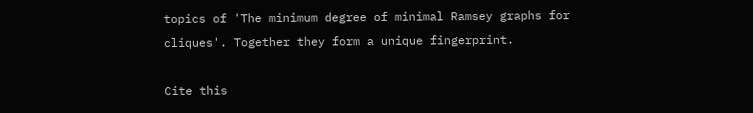topics of 'The minimum degree of minimal Ramsey graphs for cliques'. Together they form a unique fingerprint.

Cite this